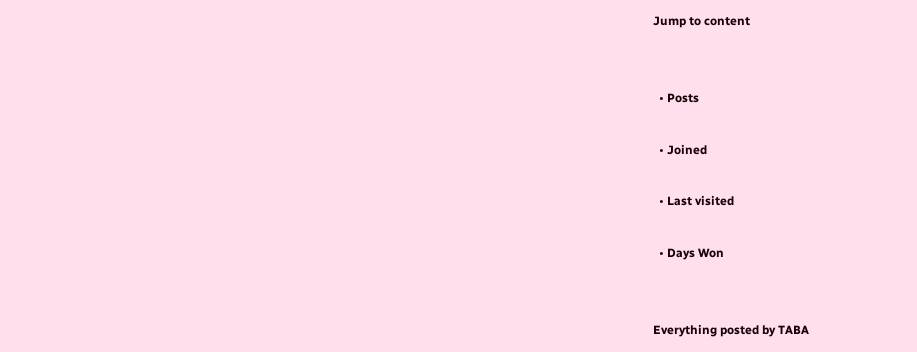Jump to content


  • Posts

  • Joined

  • Last visited

  • Days Won


Everything posted by TABA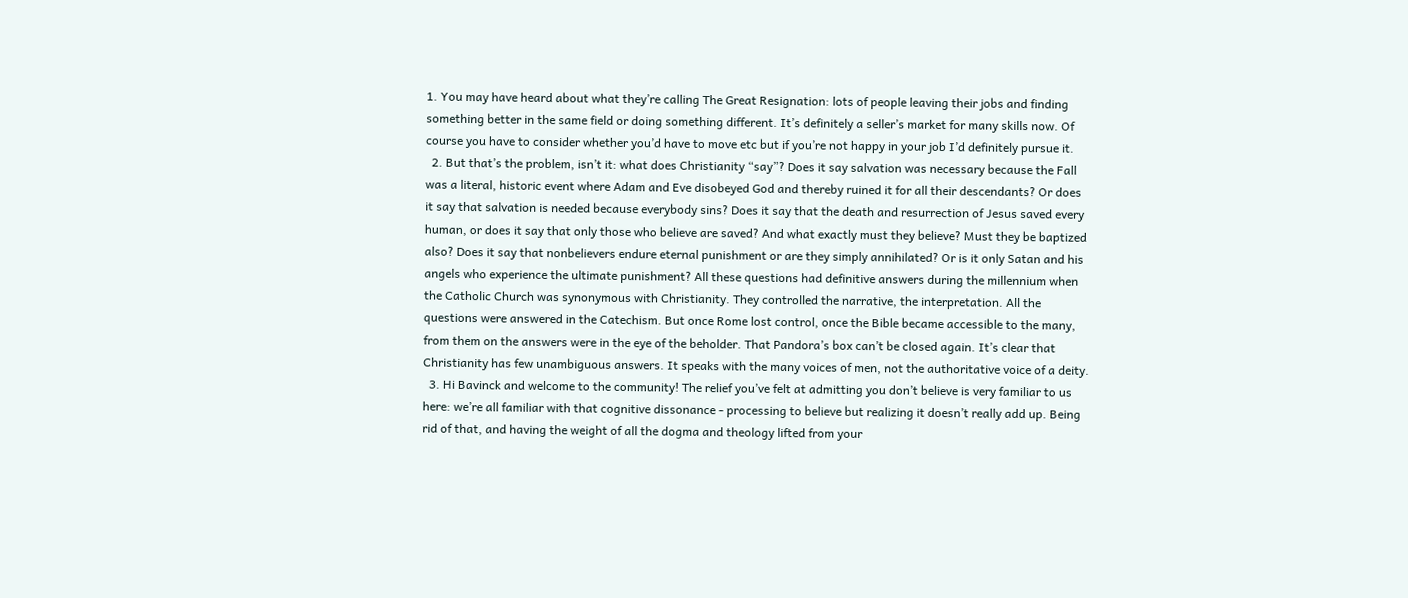1. You may have heard about what they’re calling The Great Resignation: lots of people leaving their jobs and finding something better in the same field or doing something different. It’s definitely a seller’s market for many skills now. Of course you have to consider whether you’d have to move etc but if you’re not happy in your job I’d definitely pursue it.
  2. But that’s the problem, isn’t it: what does Christianity “say”? Does it say salvation was necessary because the Fall was a literal, historic event where Adam and Eve disobeyed God and thereby ruined it for all their descendants? Or does it say that salvation is needed because everybody sins? Does it say that the death and resurrection of Jesus saved every human, or does it say that only those who believe are saved? And what exactly must they believe? Must they be baptized also? Does it say that nonbelievers endure eternal punishment or are they simply annihilated? Or is it only Satan and his angels who experience the ultimate punishment? All these questions had definitive answers during the millennium when the Catholic Church was synonymous with Christianity. They controlled the narrative, the interpretation. All the questions were answered in the Catechism. But once Rome lost control, once the Bible became accessible to the many, from them on the answers were in the eye of the beholder. That Pandora’s box can’t be closed again. It’s clear that Christianity has few unambiguous answers. It speaks with the many voices of men, not the authoritative voice of a deity.
  3. Hi Bavinck and welcome to the community! The relief you’ve felt at admitting you don’t believe is very familiar to us here: we’re all familiar with that cognitive dissonance - processing to believe but realizing it doesn’t really add up. Being rid of that, and having the weight of all the dogma and theology lifted from your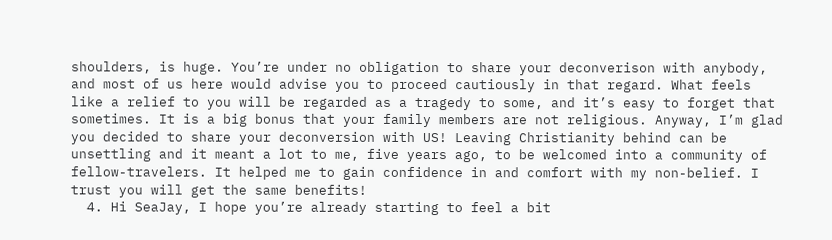shoulders, is huge. You’re under no obligation to share your deconverison with anybody, and most of us here would advise you to proceed cautiously in that regard. What feels like a relief to you will be regarded as a tragedy to some, and it’s easy to forget that sometimes. It is a big bonus that your family members are not religious. Anyway, I’m glad you decided to share your deconversion with US! Leaving Christianity behind can be unsettling and it meant a lot to me, five years ago, to be welcomed into a community of fellow-travelers. It helped me to gain confidence in and comfort with my non-belief. I trust you will get the same benefits!
  4. Hi SeaJay, I hope you’re already starting to feel a bit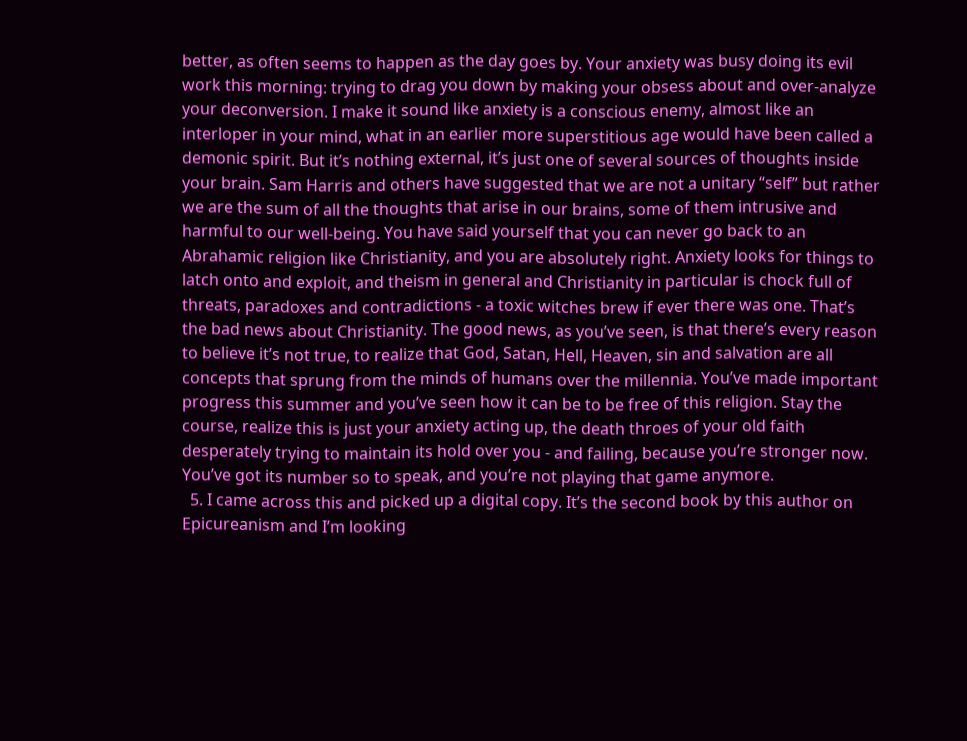better, as often seems to happen as the day goes by. Your anxiety was busy doing its evil work this morning: trying to drag you down by making your obsess about and over-analyze your deconversion. I make it sound like anxiety is a conscious enemy, almost like an interloper in your mind, what in an earlier more superstitious age would have been called a demonic spirit. But it’s nothing external, it’s just one of several sources of thoughts inside your brain. Sam Harris and others have suggested that we are not a unitary “self” but rather we are the sum of all the thoughts that arise in our brains, some of them intrusive and harmful to our well-being. You have said yourself that you can never go back to an Abrahamic religion like Christianity, and you are absolutely right. Anxiety looks for things to latch onto and exploit, and theism in general and Christianity in particular is chock full of threats, paradoxes and contradictions - a toxic witches brew if ever there was one. That’s the bad news about Christianity. The good news, as you’ve seen, is that there’s every reason to believe it’s not true, to realize that God, Satan, Hell, Heaven, sin and salvation are all concepts that sprung from the minds of humans over the millennia. You’ve made important progress this summer and you’ve seen how it can be to be free of this religion. Stay the course, realize this is just your anxiety acting up, the death throes of your old faith desperately trying to maintain its hold over you - and failing, because you’re stronger now. You’ve got its number so to speak, and you’re not playing that game anymore.
  5. I came across this and picked up a digital copy. It’s the second book by this author on Epicureanism and I’m looking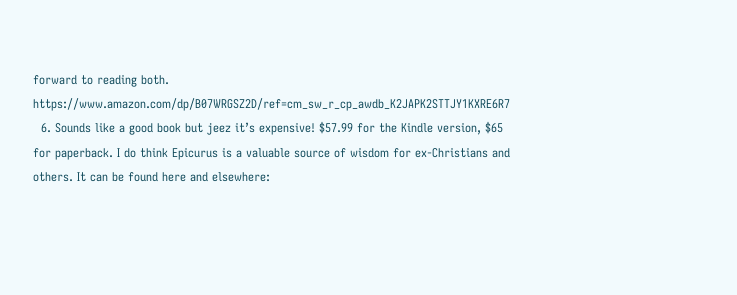forward to reading both. https://www.amazon.com/dp/B07WRGSZ2D/ref=cm_sw_r_cp_awdb_K2JAPK2STTJY1KXRE6R7
  6. Sounds like a good book but jeez it’s expensive! $57.99 for the Kindle version, $65 for paperback. I do think Epicurus is a valuable source of wisdom for ex-Christians and others. It can be found here and elsewhere: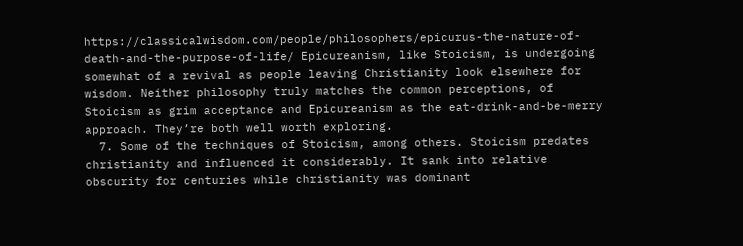https://classicalwisdom.com/people/philosophers/epicurus-the-nature-of-death-and-the-purpose-of-life/ Epicureanism, like Stoicism, is undergoing somewhat of a revival as people leaving Christianity look elsewhere for wisdom. Neither philosophy truly matches the common perceptions, of Stoicism as grim acceptance and Epicureanism as the eat-drink-and-be-merry approach. They’re both well worth exploring.
  7. Some of the techniques of Stoicism, among others. Stoicism predates christianity and influenced it considerably. It sank into relative obscurity for centuries while christianity was dominant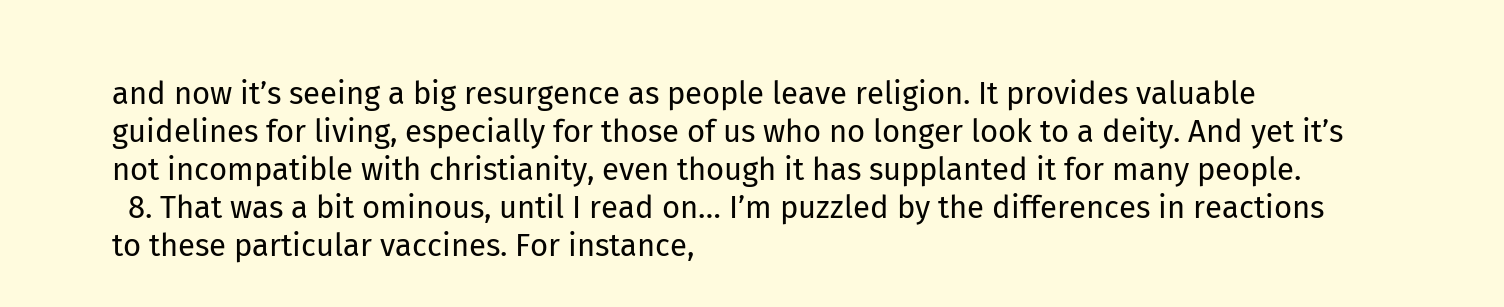and now it’s seeing a big resurgence as people leave religion. It provides valuable guidelines for living, especially for those of us who no longer look to a deity. And yet it’s not incompatible with christianity, even though it has supplanted it for many people.
  8. That was a bit ominous, until I read on… I’m puzzled by the differences in reactions to these particular vaccines. For instance,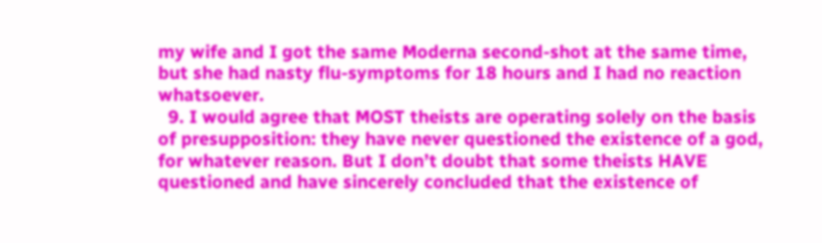my wife and I got the same Moderna second-shot at the same time, but she had nasty flu-symptoms for 18 hours and I had no reaction whatsoever.
  9. I would agree that MOST theists are operating solely on the basis of presupposition: they have never questioned the existence of a god, for whatever reason. But I don’t doubt that some theists HAVE questioned and have sincerely concluded that the existence of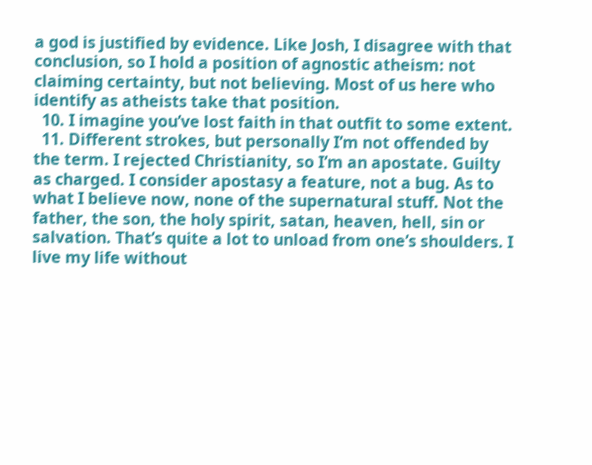a god is justified by evidence. Like Josh, I disagree with that conclusion, so I hold a position of agnostic atheism: not claiming certainty, but not believing. Most of us here who identify as atheists take that position.
  10. I imagine you’ve lost faith in that outfit to some extent.
  11. Different strokes, but personally I’m not offended by the term. I rejected Christianity, so I’m an apostate. Guilty as charged. I consider apostasy a feature, not a bug. As to what I believe now, none of the supernatural stuff. Not the father, the son, the holy spirit, satan, heaven, hell, sin or salvation. That’s quite a lot to unload from one’s shoulders. I live my life without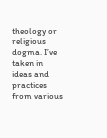theology or religious dogma. I’ve taken in ideas and practices from various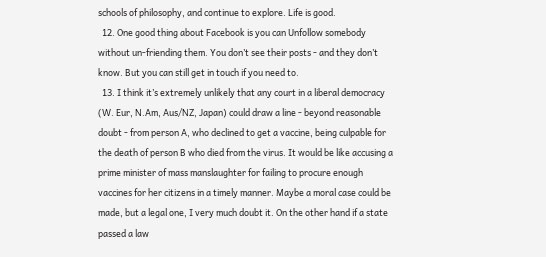schools of philosophy, and continue to explore. Life is good.
  12. One good thing about Facebook is you can Unfollow somebody without un-friending them. You don’t see their posts - and they don’t know. But you can still get in touch if you need to.
  13. I think it’s extremely unlikely that any court in a liberal democracy (W. Eur, N.Am, Aus/NZ, Japan) could draw a line - beyond reasonable doubt - from person A, who declined to get a vaccine, being culpable for the death of person B who died from the virus. It would be like accusing a prime minister of mass manslaughter for failing to procure enough vaccines for her citizens in a timely manner. Maybe a moral case could be made, but a legal one, I very much doubt it. On the other hand if a state passed a law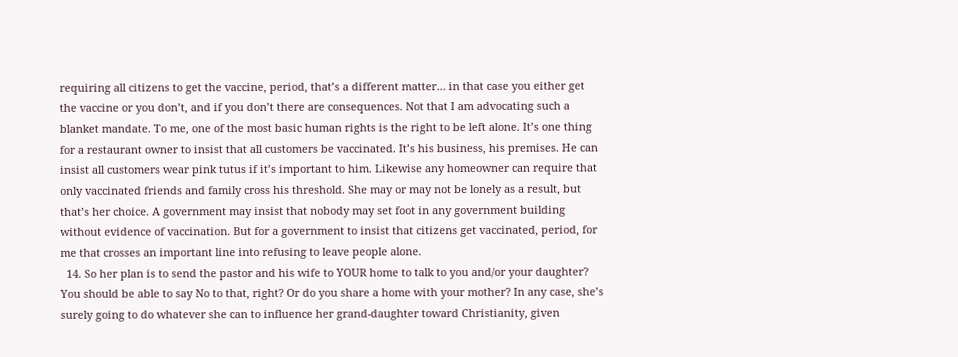requiring all citizens to get the vaccine, period, that’s a different matter… in that case you either get the vaccine or you don’t, and if you don’t there are consequences. Not that I am advocating such a blanket mandate. To me, one of the most basic human rights is the right to be left alone. It’s one thing for a restaurant owner to insist that all customers be vaccinated. It’s his business, his premises. He can insist all customers wear pink tutus if it’s important to him. Likewise any homeowner can require that only vaccinated friends and family cross his threshold. She may or may not be lonely as a result, but that’s her choice. A government may insist that nobody may set foot in any government building without evidence of vaccination. But for a government to insist that citizens get vaccinated, period, for me that crosses an important line into refusing to leave people alone.
  14. So her plan is to send the pastor and his wife to YOUR home to talk to you and/or your daughter? You should be able to say No to that, right? Or do you share a home with your mother? In any case, she’s surely going to do whatever she can to influence her grand-daughter toward Christianity, given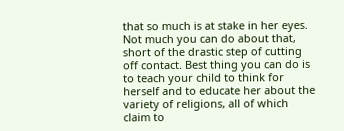that so much is at stake in her eyes. Not much you can do about that, short of the drastic step of cutting off contact. Best thing you can do is to teach your child to think for herself and to educate her about the variety of religions, all of which claim to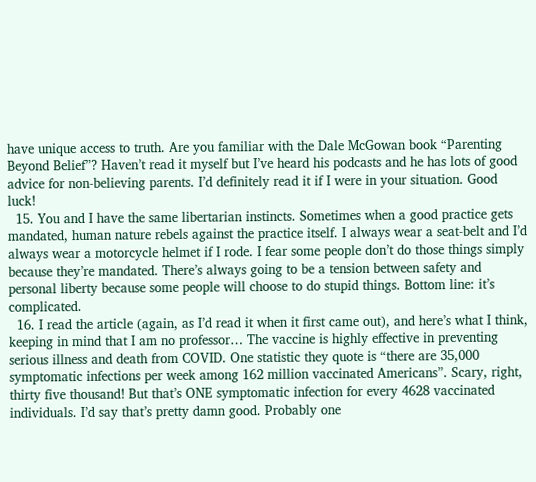have unique access to truth. Are you familiar with the Dale McGowan book “Parenting Beyond Belief”? Haven’t read it myself but I’ve heard his podcasts and he has lots of good advice for non-believing parents. I’d definitely read it if I were in your situation. Good luck!
  15. You and I have the same libertarian instincts. Sometimes when a good practice gets mandated, human nature rebels against the practice itself. I always wear a seat-belt and I’d always wear a motorcycle helmet if I rode. I fear some people don’t do those things simply because they’re mandated. There’s always going to be a tension between safety and personal liberty because some people will choose to do stupid things. Bottom line: it’s complicated.
  16. I read the article (again, as I’d read it when it first came out), and here’s what I think, keeping in mind that I am no professor… The vaccine is highly effective in preventing serious illness and death from COVID. One statistic they quote is “there are 35,000 symptomatic infections per week among 162 million vaccinated Americans”. Scary, right, thirty five thousand! But that’s ONE symptomatic infection for every 4628 vaccinated individuals. I’d say that’s pretty damn good. Probably one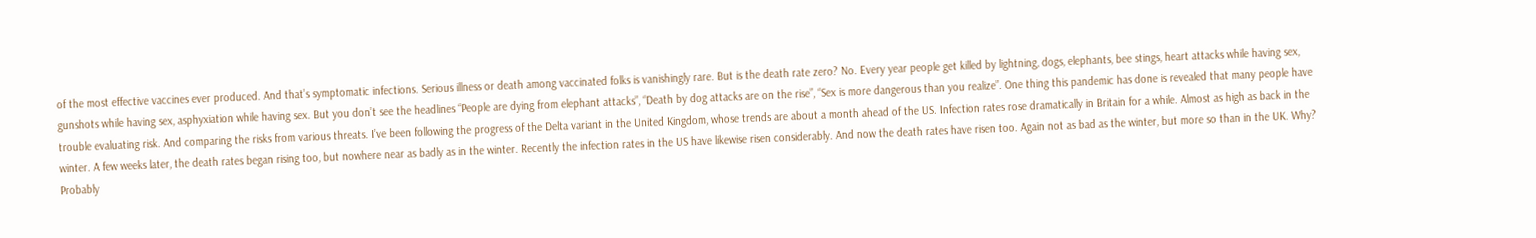of the most effective vaccines ever produced. And that’s symptomatic infections. Serious illness or death among vaccinated folks is vanishingly rare. But is the death rate zero? No. Every year people get killed by lightning, dogs, elephants, bee stings, heart attacks while having sex, gunshots while having sex, asphyxiation while having sex. But you don’t see the headlines “People are dying from elephant attacks”, “Death by dog attacks are on the rise”, “Sex is more dangerous than you realize”. One thing this pandemic has done is revealed that many people have trouble evaluating risk. And comparing the risks from various threats. I’ve been following the progress of the Delta variant in the United Kingdom, whose trends are about a month ahead of the US. Infection rates rose dramatically in Britain for a while. Almost as high as back in the winter. A few weeks later, the death rates began rising too, but nowhere near as badly as in the winter. Recently the infection rates in the US have likewise risen considerably. And now the death rates have risen too. Again not as bad as the winter, but more so than in the UK. Why? Probably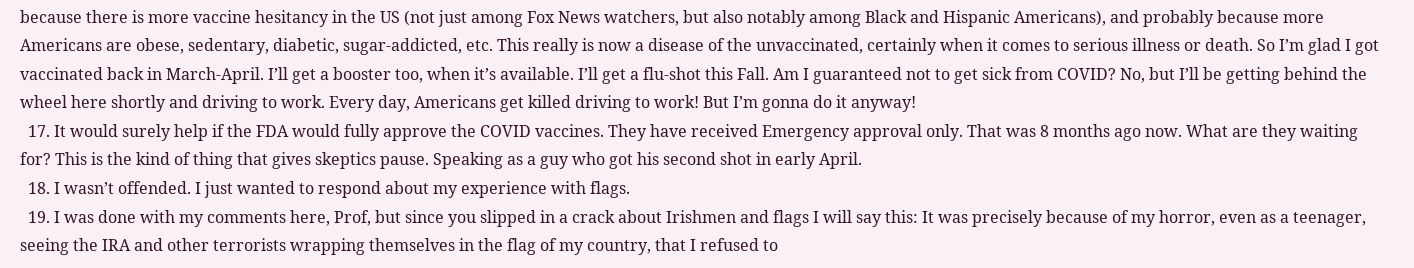because there is more vaccine hesitancy in the US (not just among Fox News watchers, but also notably among Black and Hispanic Americans), and probably because more Americans are obese, sedentary, diabetic, sugar-addicted, etc. This really is now a disease of the unvaccinated, certainly when it comes to serious illness or death. So I’m glad I got vaccinated back in March-April. I’ll get a booster too, when it’s available. I’ll get a flu-shot this Fall. Am I guaranteed not to get sick from COVID? No, but I’ll be getting behind the wheel here shortly and driving to work. Every day, Americans get killed driving to work! But I’m gonna do it anyway!
  17. It would surely help if the FDA would fully approve the COVID vaccines. They have received Emergency approval only. That was 8 months ago now. What are they waiting for? This is the kind of thing that gives skeptics pause. Speaking as a guy who got his second shot in early April.
  18. I wasn’t offended. I just wanted to respond about my experience with flags.
  19. I was done with my comments here, Prof, but since you slipped in a crack about Irishmen and flags I will say this: It was precisely because of my horror, even as a teenager, seeing the IRA and other terrorists wrapping themselves in the flag of my country, that I refused to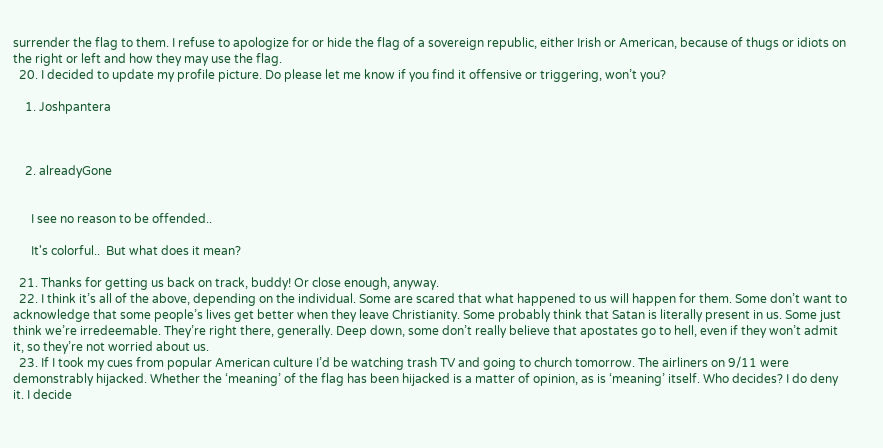surrender the flag to them. I refuse to apologize for or hide the flag of a sovereign republic, either Irish or American, because of thugs or idiots on the right or left and how they may use the flag.
  20. I decided to update my profile picture. Do please let me know if you find it offensive or triggering, won’t you?

    1. Joshpantera



    2. alreadyGone


      I see no reason to be offended..

      It's colorful..  But what does it mean?

  21. Thanks for getting us back on track, buddy! Or close enough, anyway.
  22. I think it’s all of the above, depending on the individual. Some are scared that what happened to us will happen for them. Some don’t want to acknowledge that some people’s lives get better when they leave Christianity. Some probably think that Satan is literally present in us. Some just think we’re irredeemable. They’re right there, generally. Deep down, some don’t really believe that apostates go to hell, even if they won’t admit it, so they’re not worried about us.
  23. If I took my cues from popular American culture I’d be watching trash TV and going to church tomorrow. The airliners on 9/11 were demonstrably hijacked. Whether the ‘meaning’ of the flag has been hijacked is a matter of opinion, as is ‘meaning’ itself. Who decides? I do deny it. I decide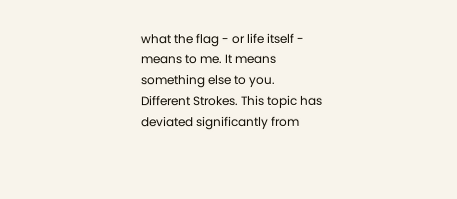what the flag - or life itself - means to me. It means something else to you. Different Strokes. This topic has deviated significantly from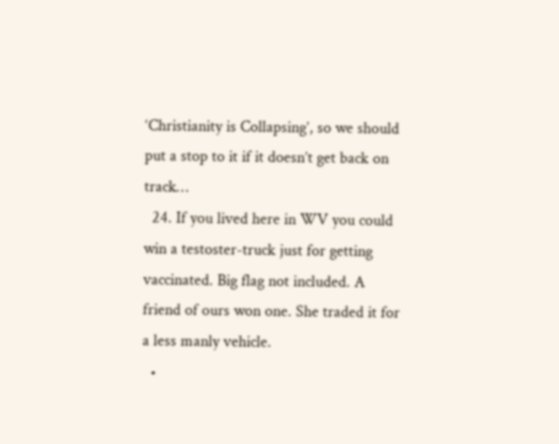‘Christianity is Collapsing’, so we should put a stop to it if it doesn’t get back on track…
  24. If you lived here in WV you could win a testoster-truck just for getting vaccinated. Big flag not included. A friend of ours won one. She traded it for a less manly vehicle.
  •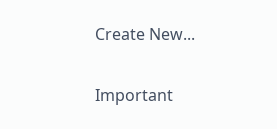Create New...

Important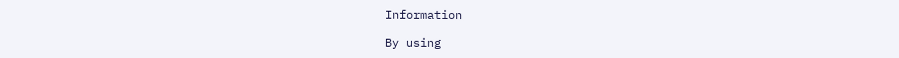Information

By using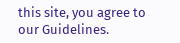this site, you agree to our Guidelines.